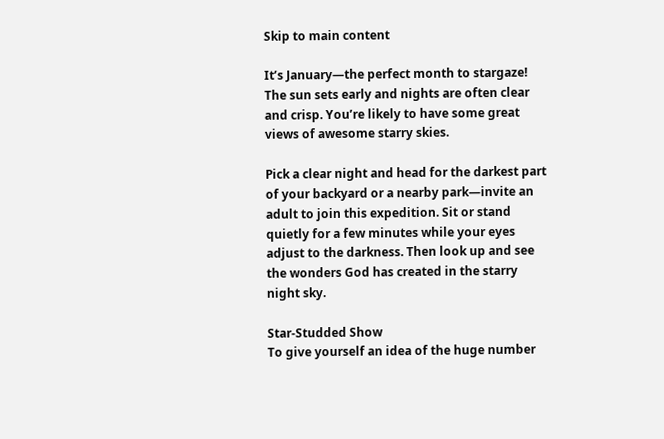Skip to main content

It’s January—the perfect month to stargaze! The sun sets early and nights are often clear and crisp. You’re likely to have some great views of awesome starry skies.

Pick a clear night and head for the darkest part of your backyard or a nearby park—invite an adult to join this expedition. Sit or stand quietly for a few minutes while your eyes adjust to the darkness. Then look up and see the wonders God has created in the starry night sky.

Star-Studded Show
To give yourself an idea of the huge number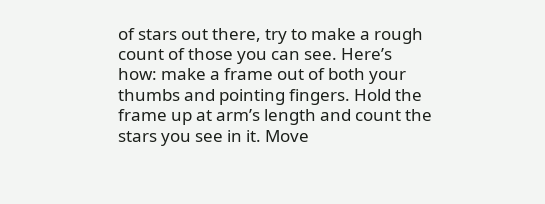of stars out there, try to make a rough count of those you can see. Here’s how: make a frame out of both your thumbs and pointing fingers. Hold the frame up at arm’s length and count the stars you see in it. Move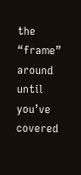the “frame” around until you’ve covered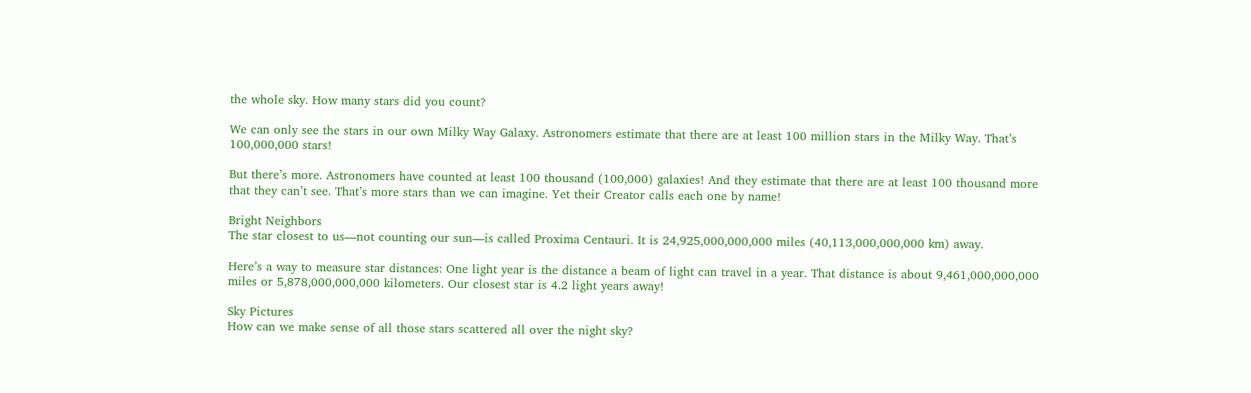the whole sky. How many stars did you count?

We can only see the stars in our own Milky Way Galaxy. Astronomers estimate that there are at least 100 million stars in the Milky Way. That’s 100,000,000 stars!

But there’s more. Astronomers have counted at least 100 thousand (100,000) galaxies! And they estimate that there are at least 100 thousand more that they can’t see. That’s more stars than we can imagine. Yet their Creator calls each one by name!

Bright Neighbors
The star closest to us—not counting our sun—is called Proxima Centauri. It is 24,925,000,000,000 miles (40,113,000,000,000 km) away.

Here’s a way to measure star distances: One light year is the distance a beam of light can travel in a year. That distance is about 9,461,000,000,000 miles or 5,878,000,000,000 kilometers. Our closest star is 4.2 light years away!

Sky Pictures
How can we make sense of all those stars scattered all over the night sky?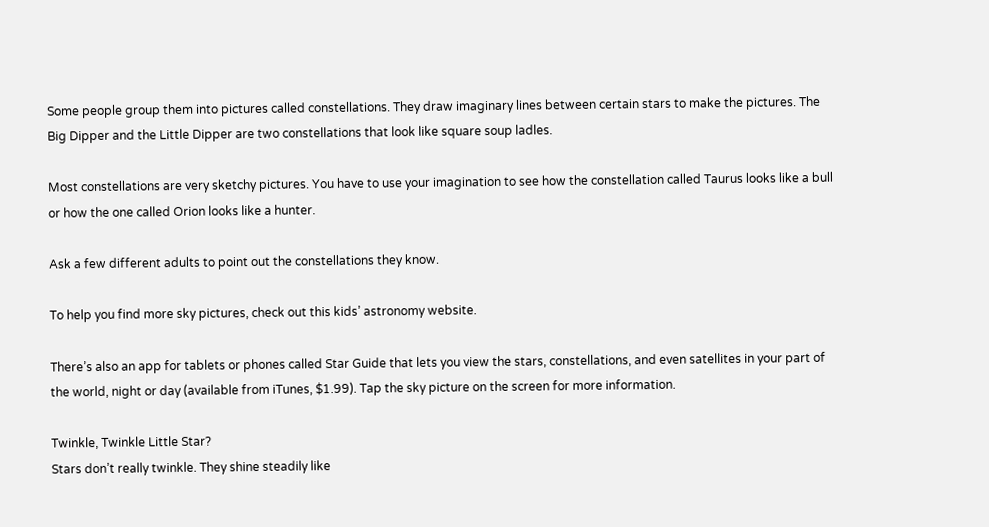Some people group them into pictures called constellations. They draw imaginary lines between certain stars to make the pictures. The Big Dipper and the Little Dipper are two constellations that look like square soup ladles.

Most constellations are very sketchy pictures. You have to use your imagination to see how the constellation called Taurus looks like a bull or how the one called Orion looks like a hunter.

Ask a few different adults to point out the constellations they know.

To help you find more sky pictures, check out this kids’ astronomy website.

There’s also an app for tablets or phones called Star Guide that lets you view the stars, constellations, and even satellites in your part of the world, night or day (available from iTunes, $1.99). Tap the sky picture on the screen for more information.

Twinkle, Twinkle Little Star?
Stars don’t really twinkle. They shine steadily like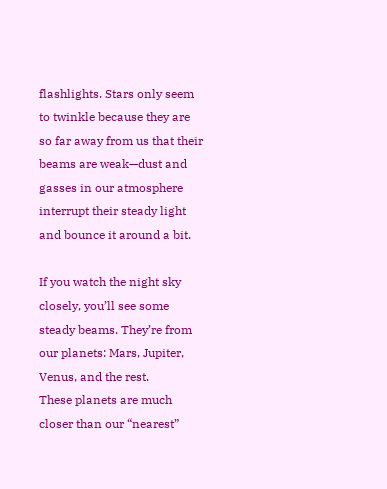flashlights. Stars only seem to twinkle because they are so far away from us that their beams are weak—dust and gasses in our atmosphere interrupt their steady light and bounce it around a bit.

If you watch the night sky closely, you’ll see some steady beams. They’re from our planets: Mars, Jupiter, Venus, and the rest.
These planets are much closer than our “nearest”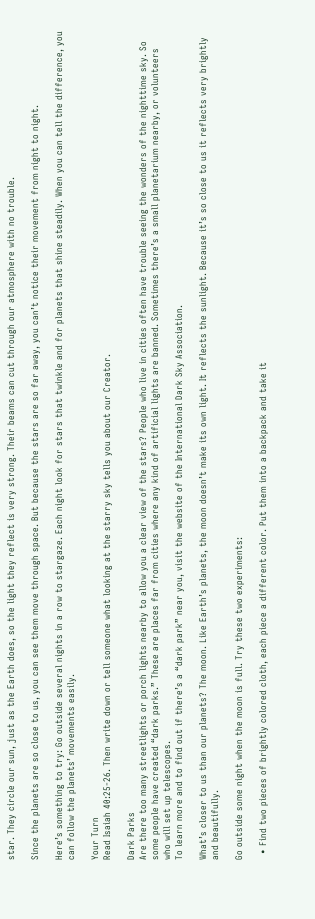star. They circle our sun, just as the Earth does, so the light they reflect is very strong. Their beams can cut through our atmosphere with no trouble.

Since the planets are so close to us, you can see them move through space. But because the stars are so far away, you can’t notice their movement from night to night.

Here’s something to try: Go outside several nights in a row to stargaze. Each night look for stars that twinkle and for planets that shine steadily. When you can tell the difference, you can follow the planets’ movements easily.

Your Turn
Read Isaiah 40:25-26. Then write down or tell someone what looking at the starry sky tells you about our Creator.

Dark Parks
Are there too many streetlights or porch lights nearby to allow you a clear view of the stars? People who live in cities often have trouble seeing the wonders of the nighttime sky. So some people have created “dark parks.” These are places far from cities where any kind of artificial lights are banned. Sometimes there’s a small planetarium nearby, or volunteers who will set up telescopes.
To learn more and to find out if there’s a “dark park” near you, visit the website of the International Dark Sky Association.

What’s closer to us than our planets? The moon. Like Earth’s planets, the moon doesn’t make its own light. It reflects the sunlight. Because it’s so close to us it reflects very brightly and beautifully.

Go outside some night when the moon is full. Try these two experiments:

  • Find two pieces of brightly colored cloth, each piece a different color. Put them into a backpack and take it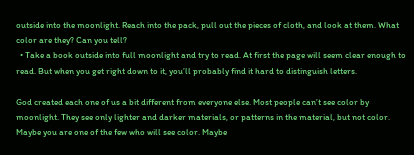outside into the moonlight. Reach into the pack, pull out the pieces of cloth, and look at them. What color are they? Can you tell?
  • Take a book outside into full moonlight and try to read. At first the page will seem clear enough to read. But when you get right down to it, you’ll probably find it hard to distinguish letters.

God created each one of us a bit different from everyone else. Most people can’t see color by moonlight. They see only lighter and darker materials, or patterns in the material, but not color. Maybe you are one of the few who will see color. Maybe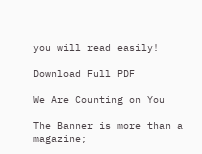you will read easily!

Download Full PDF

We Are Counting on You

The Banner is more than a magazine;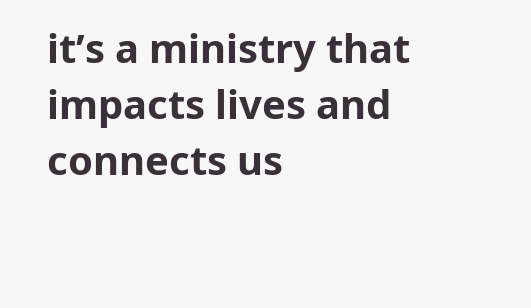it’s a ministry that impacts lives and connects us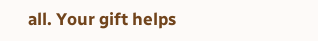all. Your gift helps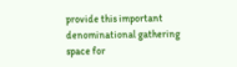provide this important denominational gathering space for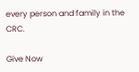every person and family in the CRC.

Give Now